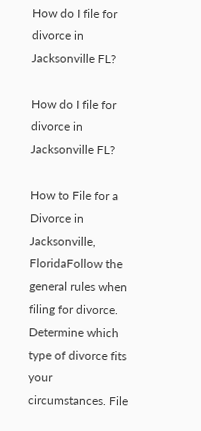How do I file for divorce in Jacksonville FL?

How do I file for divorce in Jacksonville FL?

How to File for a Divorce in Jacksonville, FloridaFollow the general rules when filing for divorce. Determine which type of divorce fits your circumstances. File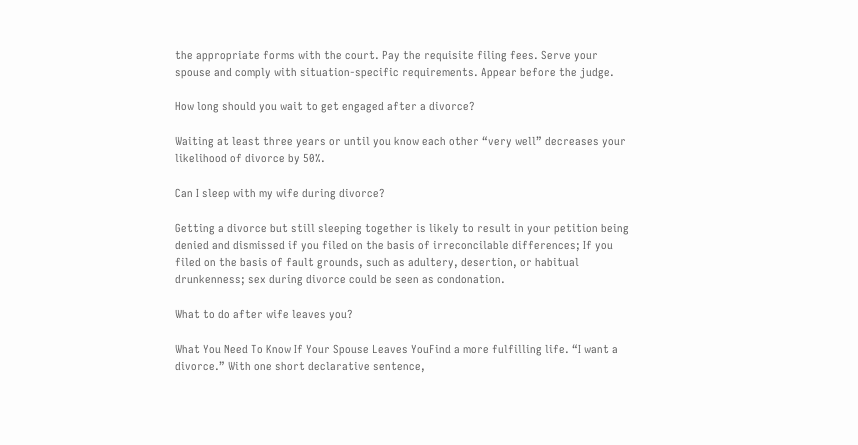the appropriate forms with the court. Pay the requisite filing fees. Serve your spouse and comply with situation-specific requirements. Appear before the judge.

How long should you wait to get engaged after a divorce?

Waiting at least three years or until you know each other “very well” decreases your likelihood of divorce by 50%.

Can I sleep with my wife during divorce?

Getting a divorce but still sleeping together is likely to result in your petition being denied and dismissed if you filed on the basis of irreconcilable differences; If you filed on the basis of fault grounds, such as adultery, desertion, or habitual drunkenness; sex during divorce could be seen as condonation.

What to do after wife leaves you?

What You Need To Know If Your Spouse Leaves YouFind a more fulfilling life. “I want a divorce.” With one short declarative sentence,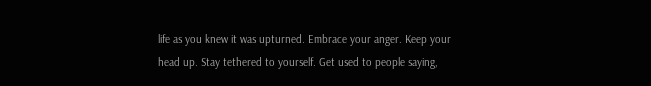life as you knew it was upturned. Embrace your anger. Keep your head up. Stay tethered to yourself. Get used to people saying,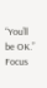“You’ll be OK.” Focus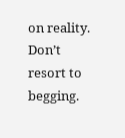on reality. Don’t resort to begging.